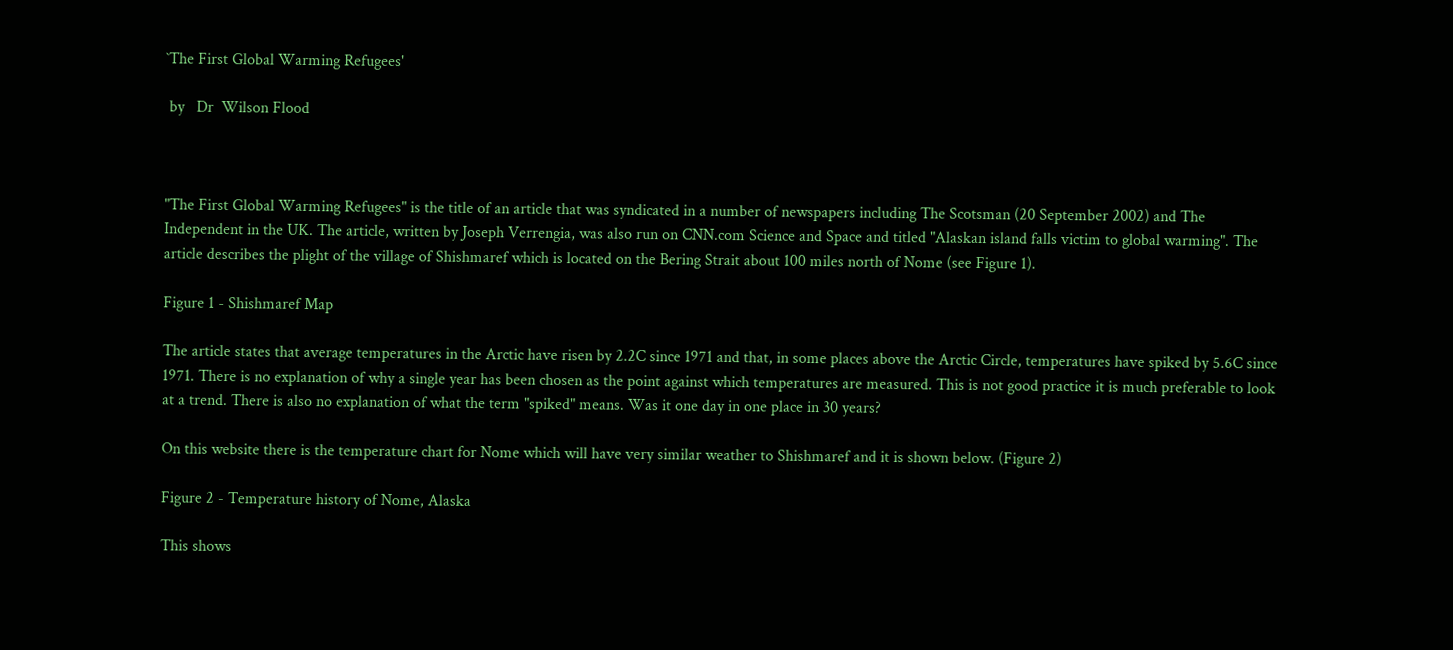`The First Global Warming Refugees'

 by   Dr  Wilson Flood



"The First Global Warming Refugees" is the title of an article that was syndicated in a number of newspapers including The Scotsman (20 September 2002) and The Independent in the UK. The article, written by Joseph Verrengia, was also run on CNN.com Science and Space and titled "Alaskan island falls victim to global warming". The article describes the plight of the village of Shishmaref which is located on the Bering Strait about 100 miles north of Nome (see Figure 1).

Figure 1 - Shishmaref Map

The article states that average temperatures in the Arctic have risen by 2.2C since 1971 and that, in some places above the Arctic Circle, temperatures have spiked by 5.6C since 1971. There is no explanation of why a single year has been chosen as the point against which temperatures are measured. This is not good practice it is much preferable to look at a trend. There is also no explanation of what the term "spiked" means. Was it one day in one place in 30 years?

On this website there is the temperature chart for Nome which will have very similar weather to Shishmaref and it is shown below. (Figure 2)

Figure 2 - Temperature history of Nome, Alaska

This shows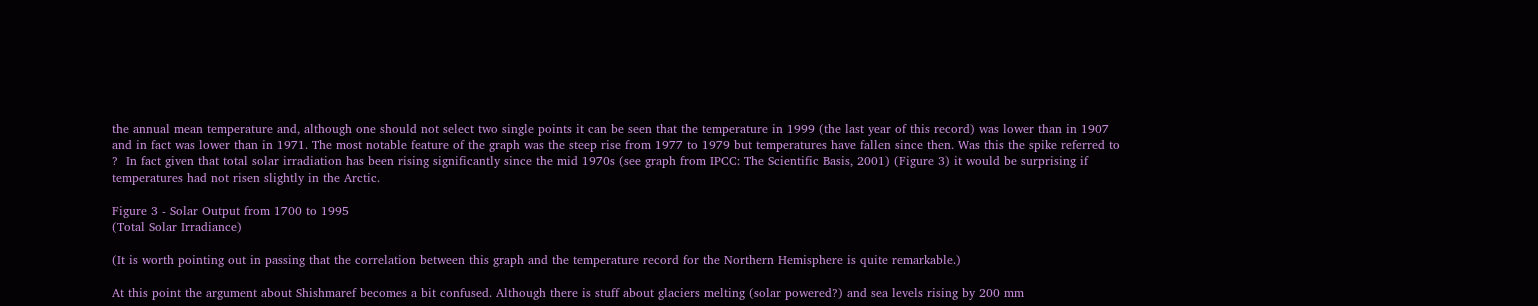the annual mean temperature and, although one should not select two single points it can be seen that the temperature in 1999 (the last year of this record) was lower than in 1907 and in fact was lower than in 1971. The most notable feature of the graph was the steep rise from 1977 to 1979 but temperatures have fallen since then. Was this the spike referred to ?  In fact given that total solar irradiation has been rising significantly since the mid 1970s (see graph from IPCC: The Scientific Basis, 2001) (Figure 3) it would be surprising if temperatures had not risen slightly in the Arctic.

Figure 3 - Solar Output from 1700 to 1995
(Total Solar Irradiance)

(It is worth pointing out in passing that the correlation between this graph and the temperature record for the Northern Hemisphere is quite remarkable.)

At this point the argument about Shishmaref becomes a bit confused. Although there is stuff about glaciers melting (solar powered?) and sea levels rising by 200 mm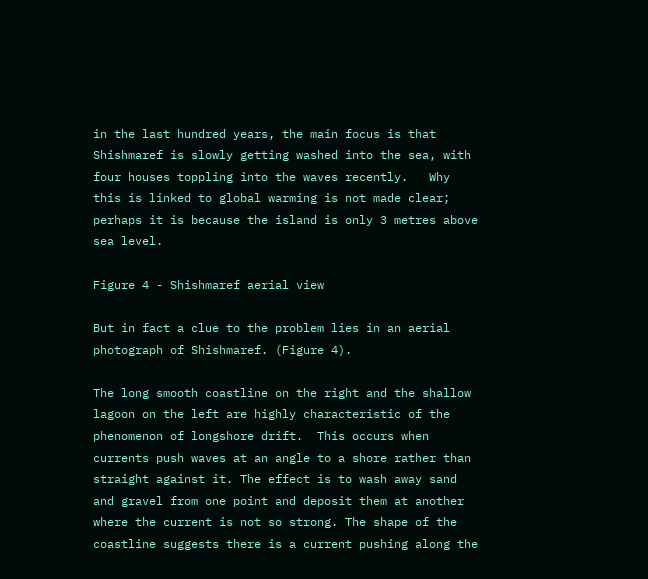in the last hundred years, the main focus is that Shishmaref is slowly getting washed into the sea, with four houses toppling into the waves recently.   Why this is linked to global warming is not made clear; perhaps it is because the island is only 3 metres above sea level.

Figure 4 - Shishmaref aerial view

But in fact a clue to the problem lies in an aerial photograph of Shishmaref. (Figure 4).

The long smooth coastline on the right and the shallow lagoon on the left are highly characteristic of the phenomenon of longshore drift.  This occurs when currents push waves at an angle to a shore rather than straight against it. The effect is to wash away sand and gravel from one point and deposit them at another where the current is not so strong. The shape of the coastline suggests there is a current pushing along the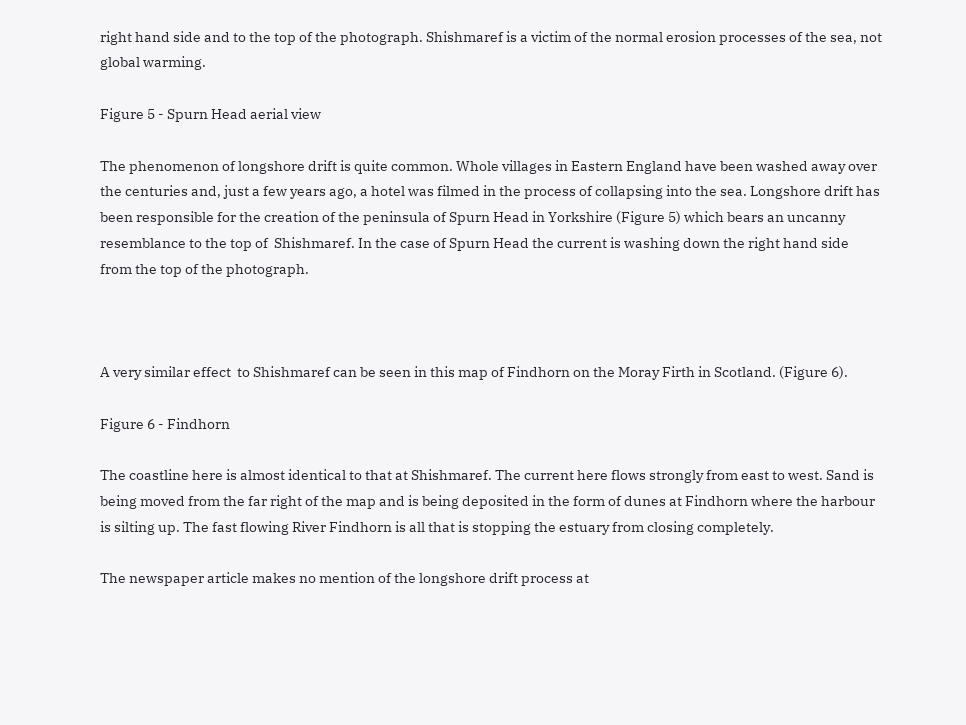right hand side and to the top of the photograph. Shishmaref is a victim of the normal erosion processes of the sea, not global warming.

Figure 5 - Spurn Head aerial view

The phenomenon of longshore drift is quite common. Whole villages in Eastern England have been washed away over the centuries and, just a few years ago, a hotel was filmed in the process of collapsing into the sea. Longshore drift has been responsible for the creation of the peninsula of Spurn Head in Yorkshire (Figure 5) which bears an uncanny resemblance to the top of  Shishmaref. In the case of Spurn Head the current is washing down the right hand side from the top of the photograph.



A very similar effect  to Shishmaref can be seen in this map of Findhorn on the Moray Firth in Scotland. (Figure 6).

Figure 6 - Findhorn

The coastline here is almost identical to that at Shishmaref. The current here flows strongly from east to west. Sand is being moved from the far right of the map and is being deposited in the form of dunes at Findhorn where the harbour is silting up. The fast flowing River Findhorn is all that is stopping the estuary from closing completely.

The newspaper article makes no mention of the longshore drift process at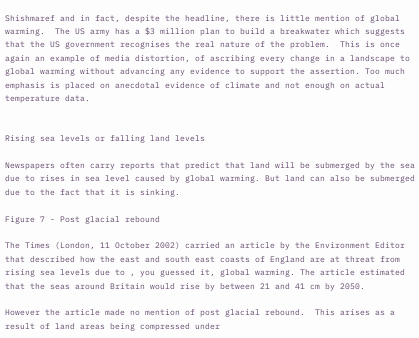Shishmaref and in fact, despite the headline, there is little mention of global warming.  The US army has a $3 million plan to build a breakwater which suggests that the US government recognises the real nature of the problem.  This is once again an example of media distortion, of ascribing every change in a landscape to global warming without advancing any evidence to support the assertion. Too much emphasis is placed on anecdotal evidence of climate and not enough on actual temperature data.


Rising sea levels or falling land levels

Newspapers often carry reports that predict that land will be submerged by the sea due to rises in sea level caused by global warming. But land can also be submerged due to the fact that it is sinking.

Figure 7 - Post glacial rebound

The Times (London, 11 October 2002) carried an article by the Environment Editor that described how the east and south east coasts of England are at threat from rising sea levels due to , you guessed it, global warming. The article estimated that the seas around Britain would rise by between 21 and 41 cm by 2050.

However the article made no mention of post glacial rebound.  This arises as a result of land areas being compressed under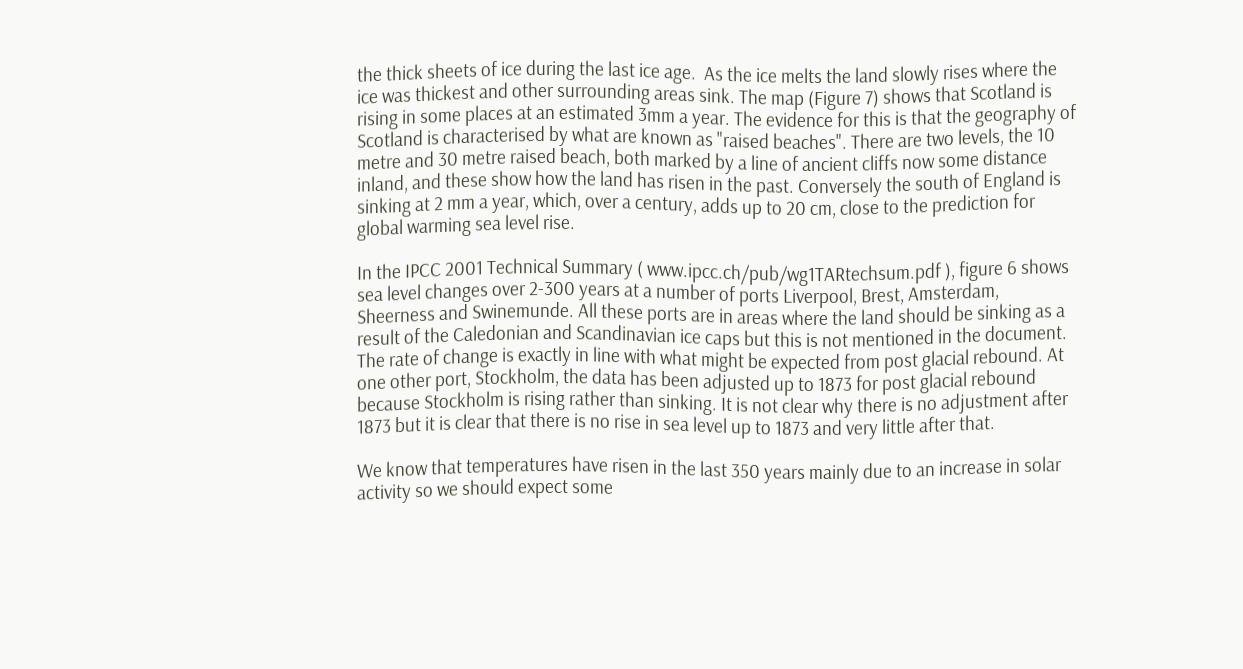the thick sheets of ice during the last ice age.  As the ice melts the land slowly rises where the ice was thickest and other surrounding areas sink. The map (Figure 7) shows that Scotland is rising in some places at an estimated 3mm a year. The evidence for this is that the geography of Scotland is characterised by what are known as "raised beaches". There are two levels, the 10 metre and 30 metre raised beach, both marked by a line of ancient cliffs now some distance inland, and these show how the land has risen in the past. Conversely the south of England is sinking at 2 mm a year, which, over a century, adds up to 20 cm, close to the prediction for global warming sea level rise.

In the IPCC 2001 Technical Summary ( www.ipcc.ch/pub/wg1TARtechsum.pdf ), figure 6 shows sea level changes over 2-300 years at a number of ports Liverpool, Brest, Amsterdam, Sheerness and Swinemunde. All these ports are in areas where the land should be sinking as a result of the Caledonian and Scandinavian ice caps but this is not mentioned in the document. The rate of change is exactly in line with what might be expected from post glacial rebound. At one other port, Stockholm, the data has been adjusted up to 1873 for post glacial rebound because Stockholm is rising rather than sinking. It is not clear why there is no adjustment after 1873 but it is clear that there is no rise in sea level up to 1873 and very little after that.

We know that temperatures have risen in the last 350 years mainly due to an increase in solar activity so we should expect some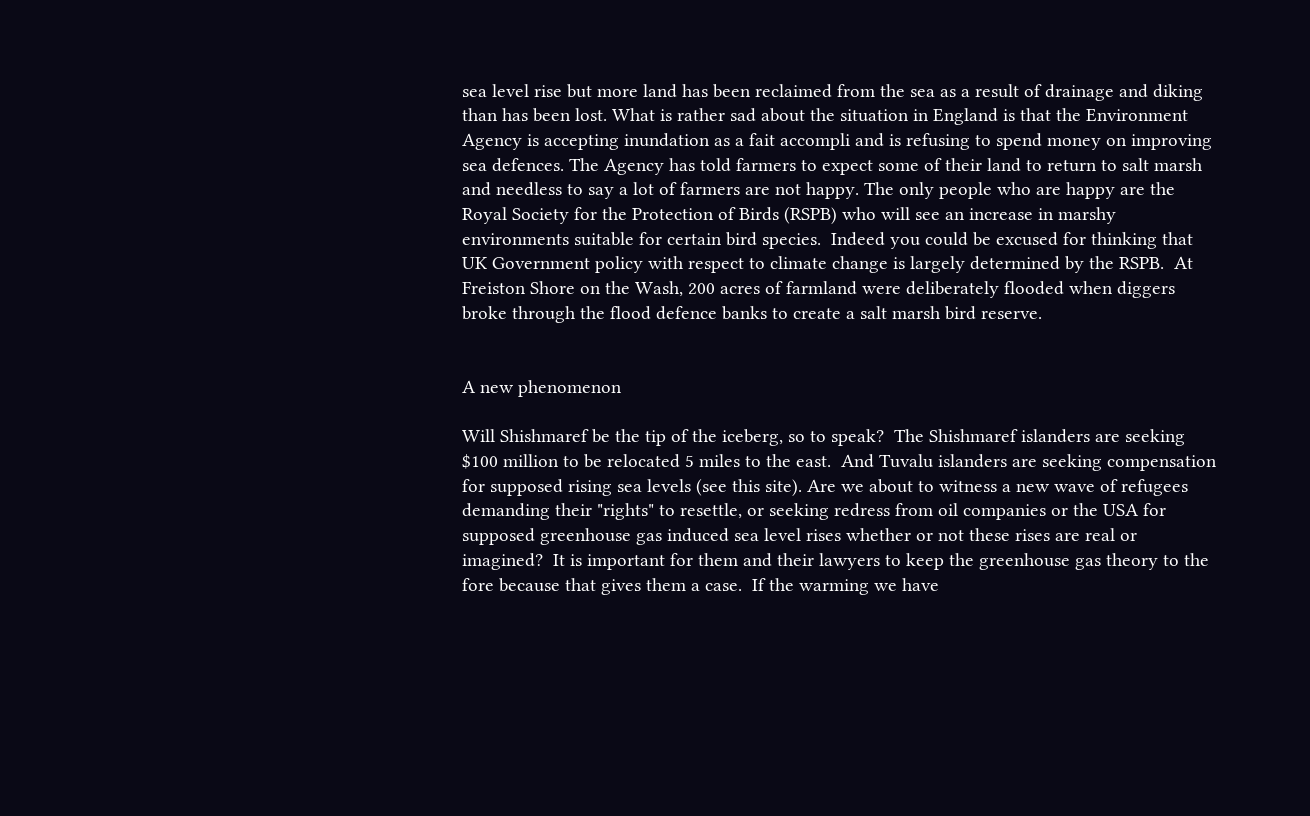sea level rise but more land has been reclaimed from the sea as a result of drainage and diking than has been lost. What is rather sad about the situation in England is that the Environment Agency is accepting inundation as a fait accompli and is refusing to spend money on improving sea defences. The Agency has told farmers to expect some of their land to return to salt marsh and needless to say a lot of farmers are not happy. The only people who are happy are the Royal Society for the Protection of Birds (RSPB) who will see an increase in marshy environments suitable for certain bird species.  Indeed you could be excused for thinking that UK Government policy with respect to climate change is largely determined by the RSPB.  At Freiston Shore on the Wash, 200 acres of farmland were deliberately flooded when diggers broke through the flood defence banks to create a salt marsh bird reserve.


A new phenomenon

Will Shishmaref be the tip of the iceberg, so to speak?  The Shishmaref islanders are seeking $100 million to be relocated 5 miles to the east.  And Tuvalu islanders are seeking compensation for supposed rising sea levels (see this site). Are we about to witness a new wave of refugees demanding their "rights" to resettle, or seeking redress from oil companies or the USA for supposed greenhouse gas induced sea level rises whether or not these rises are real or imagined?  It is important for them and their lawyers to keep the greenhouse gas theory to the fore because that gives them a case.  If the warming we have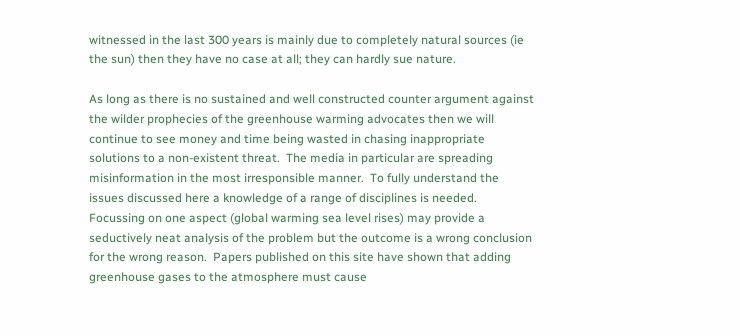witnessed in the last 300 years is mainly due to completely natural sources (ie the sun) then they have no case at all; they can hardly sue nature.

As long as there is no sustained and well constructed counter argument against the wilder prophecies of the greenhouse warming advocates then we will continue to see money and time being wasted in chasing inappropriate solutions to a non-existent threat.  The media in particular are spreading misinformation in the most irresponsible manner.  To fully understand the issues discussed here a knowledge of a range of disciplines is needed.  Focussing on one aspect (global warming sea level rises) may provide a seductively neat analysis of the problem but the outcome is a wrong conclusion for the wrong reason.  Papers published on this site have shown that adding greenhouse gases to the atmosphere must cause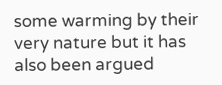some warming by their very nature but it has also been argued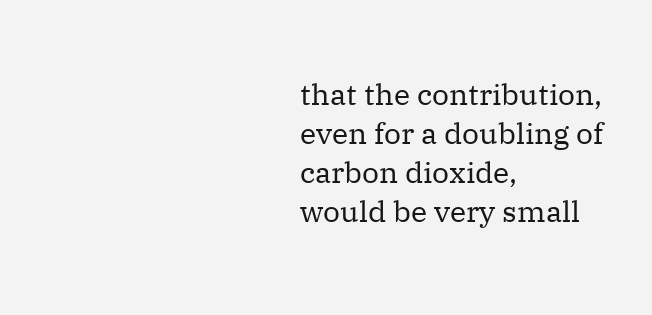that the contribution, even for a doubling of carbon dioxide, would be very small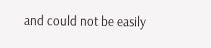and could not be easily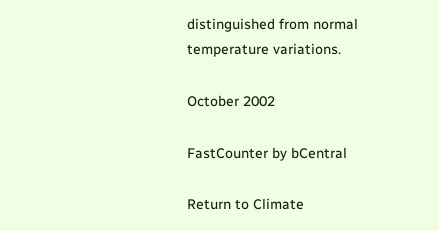distinguished from normal temperature variations.

October 2002

FastCounter by bCentral

Return to Climate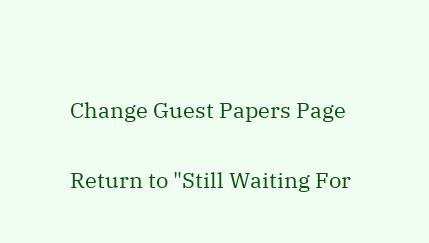Change Guest Papers Page

Return to "Still Waiting For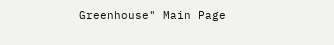Greenhouse" Main Page